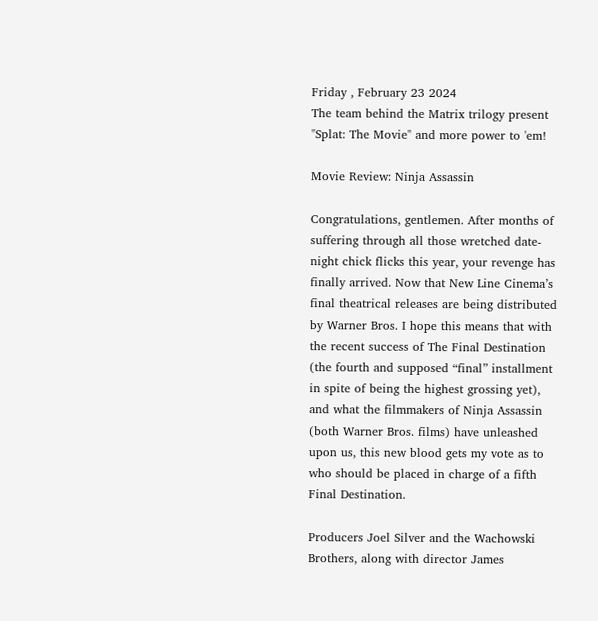Friday , February 23 2024
The team behind the Matrix trilogy present "Splat: The Movie" and more power to 'em!

Movie Review: Ninja Assassin

Congratulations, gentlemen. After months of suffering through all those wretched date-night chick flicks this year, your revenge has finally arrived. Now that New Line Cinema’s final theatrical releases are being distributed by Warner Bros. I hope this means that with the recent success of The Final Destination (the fourth and supposed “final” installment in spite of being the highest grossing yet), and what the filmmakers of Ninja Assassin (both Warner Bros. films) have unleashed upon us, this new blood gets my vote as to who should be placed in charge of a fifth Final Destination.

Producers Joel Silver and the Wachowski Brothers, along with director James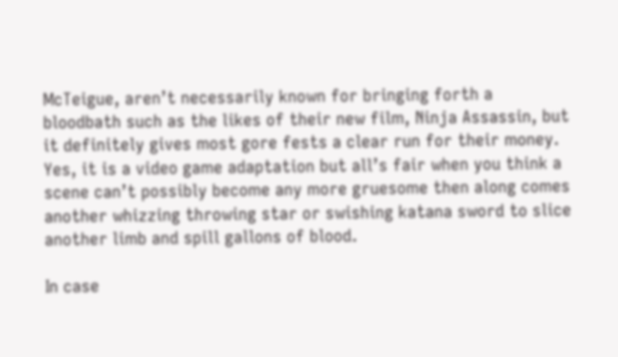McTeigue, aren’t necessarily known for bringing forth a bloodbath such as the likes of their new film, Ninja Assassin, but it definitely gives most gore fests a clear run for their money. Yes, it is a video game adaptation but all’s fair when you think a scene can’t possibly become any more gruesome then along comes another whizzing throwing star or swishing katana sword to slice another limb and spill gallons of blood.

In case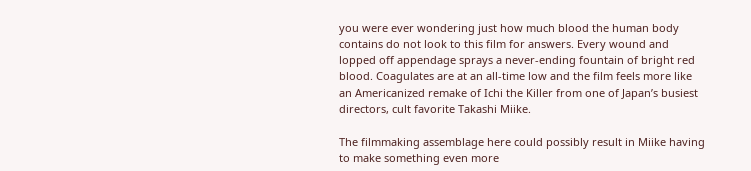you were ever wondering just how much blood the human body contains do not look to this film for answers. Every wound and lopped off appendage sprays a never-ending fountain of bright red blood. Coagulates are at an all-time low and the film feels more like an Americanized remake of Ichi the Killer from one of Japan’s busiest directors, cult favorite Takashi Miike.

The filmmaking assemblage here could possibly result in Miike having to make something even more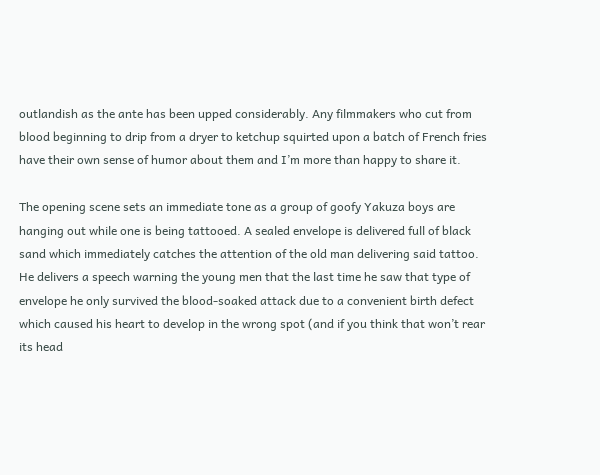outlandish as the ante has been upped considerably. Any filmmakers who cut from blood beginning to drip from a dryer to ketchup squirted upon a batch of French fries have their own sense of humor about them and I’m more than happy to share it.

The opening scene sets an immediate tone as a group of goofy Yakuza boys are hanging out while one is being tattooed. A sealed envelope is delivered full of black sand which immediately catches the attention of the old man delivering said tattoo. He delivers a speech warning the young men that the last time he saw that type of envelope he only survived the blood-soaked attack due to a convenient birth defect which caused his heart to develop in the wrong spot (and if you think that won’t rear its head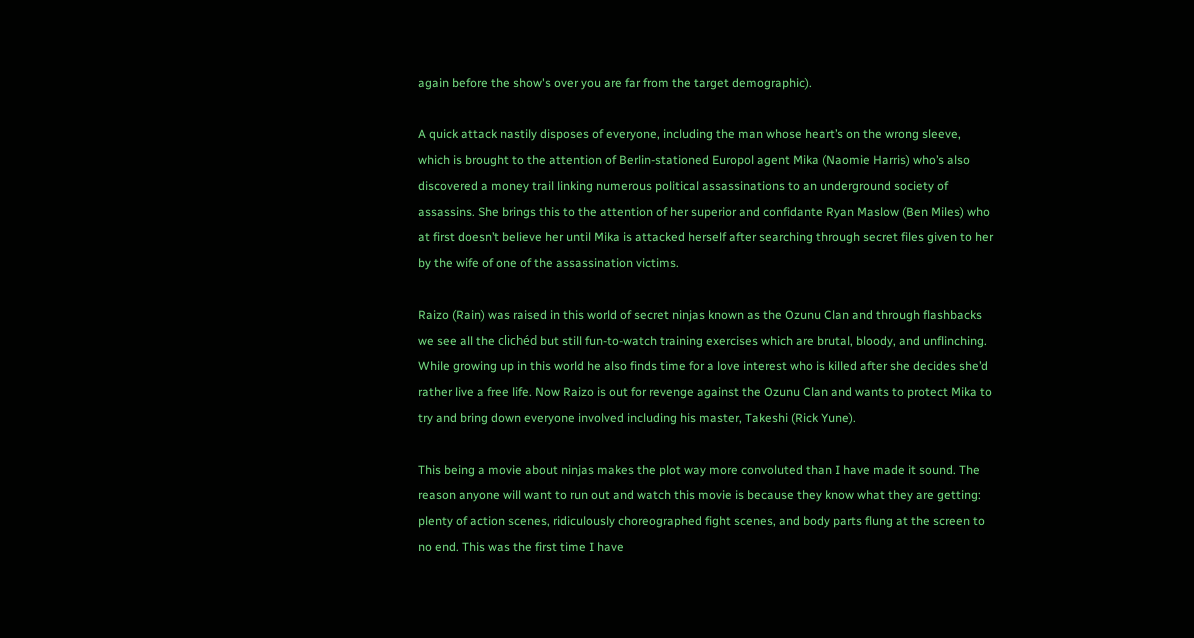again before the show's over you are far from the target demographic).

A quick attack nastily disposes of everyone, including the man whose heart’s on the wrong sleeve, which is brought to the attention of Berlin-stationed Europol agent Mika (Naomie Harris) who’s also discovered a money trail linking numerous political assassinations to an underground society of assassins. She brings this to the attention of her superior and confidante Ryan Maslow (Ben Miles) who at first doesn’t believe her until Mika is attacked herself after searching through secret files given to her by the wife of one of the assassination victims.

Raizo (Rain) was raised in this world of secret ninjas known as the Ozunu Clan and through flashbacks we see all the clichéd but still fun-to-watch training exercises which are brutal, bloody, and unflinching. While growing up in this world he also finds time for a love interest who is killed after she decides she’d rather live a free life. Now Raizo is out for revenge against the Ozunu Clan and wants to protect Mika to try and bring down everyone involved including his master, Takeshi (Rick Yune).

This being a movie about ninjas makes the plot way more convoluted than I have made it sound. The reason anyone will want to run out and watch this movie is because they know what they are getting: plenty of action scenes, ridiculously choreographed fight scenes, and body parts flung at the screen to no end. This was the first time I have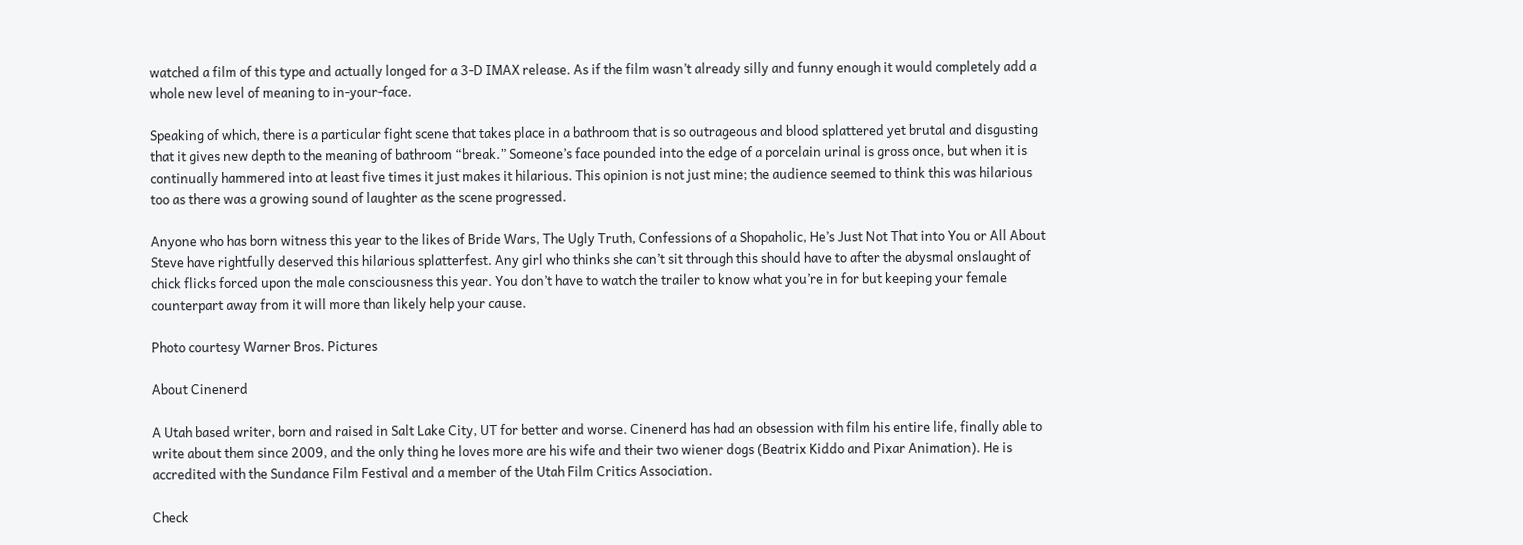watched a film of this type and actually longed for a 3-D IMAX release. As if the film wasn’t already silly and funny enough it would completely add a whole new level of meaning to in-your-face.

Speaking of which, there is a particular fight scene that takes place in a bathroom that is so outrageous and blood splattered yet brutal and disgusting that it gives new depth to the meaning of bathroom “break.” Someone’s face pounded into the edge of a porcelain urinal is gross once, but when it is continually hammered into at least five times it just makes it hilarious. This opinion is not just mine; the audience seemed to think this was hilarious too as there was a growing sound of laughter as the scene progressed.

Anyone who has born witness this year to the likes of Bride Wars, The Ugly Truth, Confessions of a Shopaholic, He’s Just Not That into You or All About Steve have rightfully deserved this hilarious splatterfest. Any girl who thinks she can’t sit through this should have to after the abysmal onslaught of chick flicks forced upon the male consciousness this year. You don’t have to watch the trailer to know what you’re in for but keeping your female counterpart away from it will more than likely help your cause.

Photo courtesy Warner Bros. Pictures

About Cinenerd

A Utah based writer, born and raised in Salt Lake City, UT for better and worse. Cinenerd has had an obsession with film his entire life, finally able to write about them since 2009, and the only thing he loves more are his wife and their two wiener dogs (Beatrix Kiddo and Pixar Animation). He is accredited with the Sundance Film Festival and a member of the Utah Film Critics Association.

Check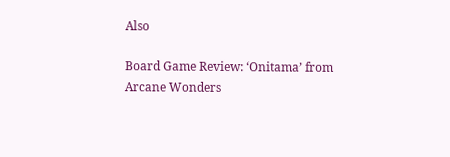Also

Board Game Review: ‘Onitama’ from Arcane Wonders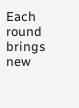Each round brings new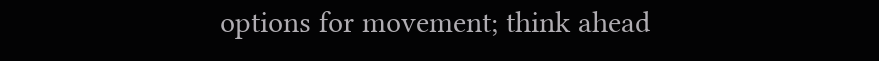options for movement; think ahead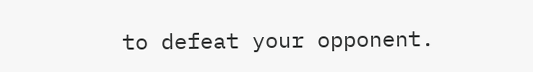to defeat your opponent.